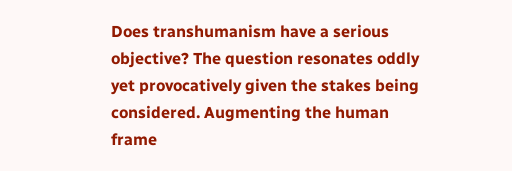Does transhumanism have a serious objective? The question resonates oddly yet provocatively given the stakes being considered. Augmenting the human frame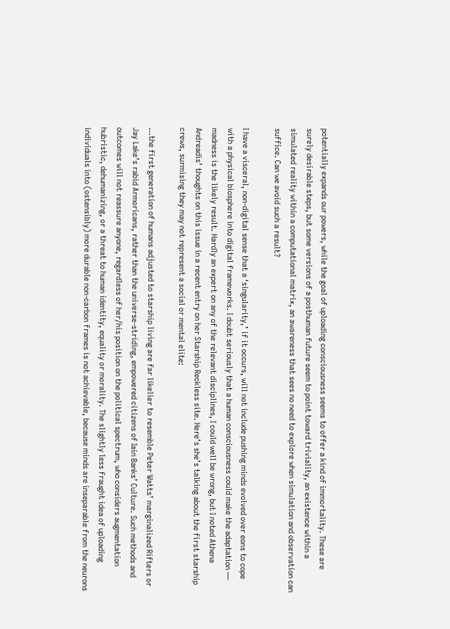potentially expands our powers, while the goal of uploading consciousness seems to offer a kind of immortality. These are surely desirable steps, but some versions of a posthuman future seem to point toward triviality, an existence within a simulated reality within a computational matrix, an awareness that sees no need to explore when simulation and observation can suffice. Can we avoid such a result?

I have a visceral, non-digital sense that a ‘singularity,’ if it occurs, will not include pushing minds evolved over eons to cope with a physical biosphere into digital frameworks. I doubt seriously that a human consciousness could make the adaptation — madness is the likely result. Hardly an expert on any of the relevant disciplines, I could well be wrong, but I noted Athena Andreadis’ thoughts on this issue in a recent entry on her Starship Reckless site. Here’s she’s talking about the first starship crews, surmising they may not represent a social or mental elite:

…the first generation of humans adjusted to starship living are far likelier to resemble Peter Watts’ marginalized Rifters or Jay Lake’s rabid Armoricans, rather than the universe-striding, empowered citizens of Iain Banks’ Culture. Such methods and outcomes will not reassure anyone, regardless of her/his position on the political spectrum, who considers augmentation hubristic, dehumanizing, or a threat to human identity, equality or morality. The slightly less fraught idea of uploading individuals into (ostensibly) more durable non-carbon frames is not achievable, because minds are inseparable from the neurons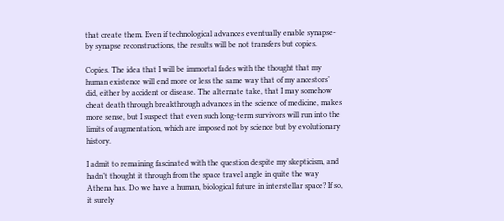that create them. Even if technological advances eventually enable synapse-by synapse reconstructions, the results will be not transfers but copies.

Copies. The idea that I will be immortal fades with the thought that my human existence will end more or less the same way that of my ancestors’ did, either by accident or disease. The alternate take, that I may somehow cheat death through breakthrough advances in the science of medicine, makes more sense, but I suspect that even such long-term survivors will run into the limits of augmentation, which are imposed not by science but by evolutionary history.

I admit to remaining fascinated with the question despite my skepticism, and hadn’t thought it through from the space travel angle in quite the way Athena has. Do we have a human, biological future in interstellar space? If so, it surely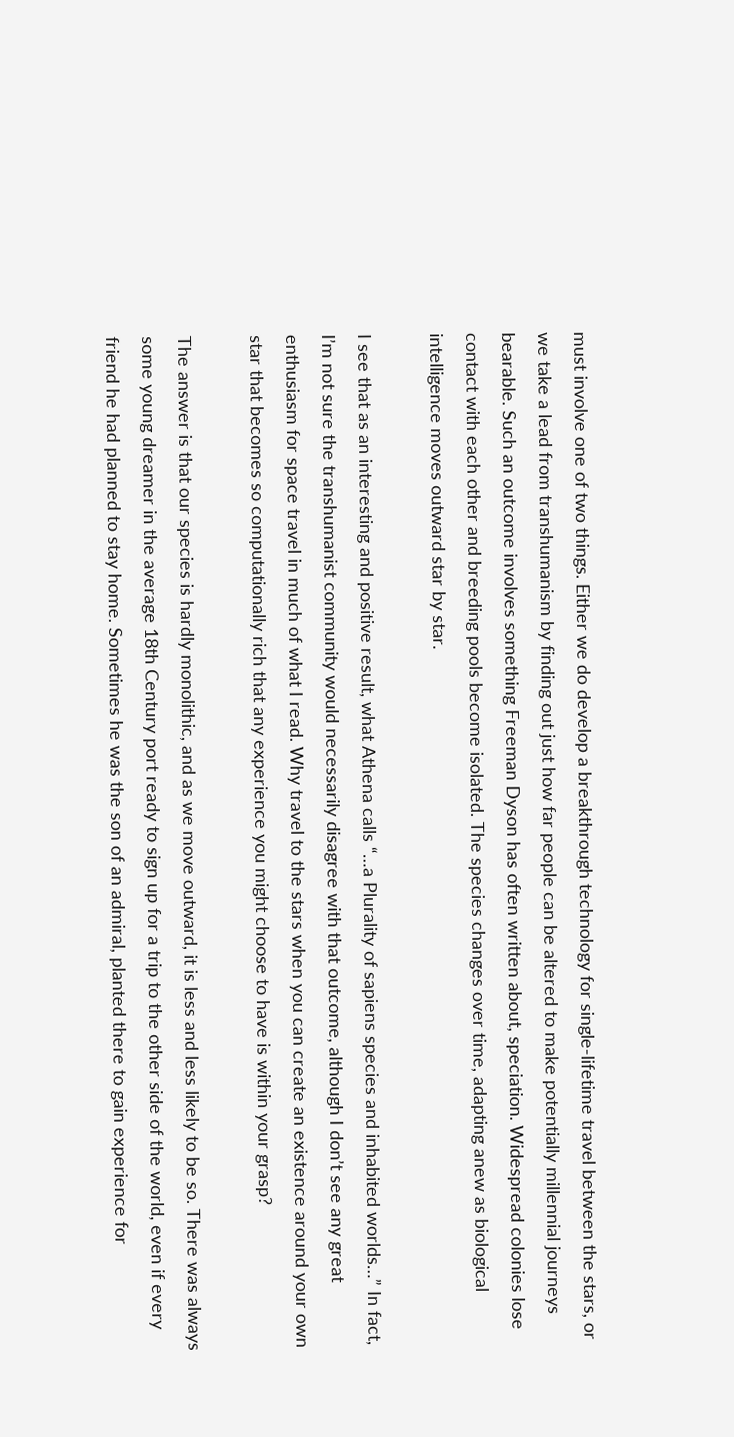must involve one of two things. Either we do develop a breakthrough technology for single-lifetime travel between the stars, or we take a lead from transhumanism by finding out just how far people can be altered to make potentially millennial journeys bearable. Such an outcome involves something Freeman Dyson has often written about, speciation. Widespread colonies lose contact with each other and breeding pools become isolated. The species changes over time, adapting anew as biological intelligence moves outward star by star.

I see that as an interesting and positive result, what Athena calls “…a Plurality of sapiens species and inhabited worlds…” In fact, I’m not sure the transhumanist community would necessarily disagree with that outcome, although I don’t see any great enthusiasm for space travel in much of what I read. Why travel to the stars when you can create an existence around your own star that becomes so computationally rich that any experience you might choose to have is within your grasp?

The answer is that our species is hardly monolithic, and as we move outward, it is less and less likely to be so. There was always some young dreamer in the average 18th Century port ready to sign up for a trip to the other side of the world, even if every friend he had planned to stay home. Sometimes he was the son of an admiral, planted there to gain experience for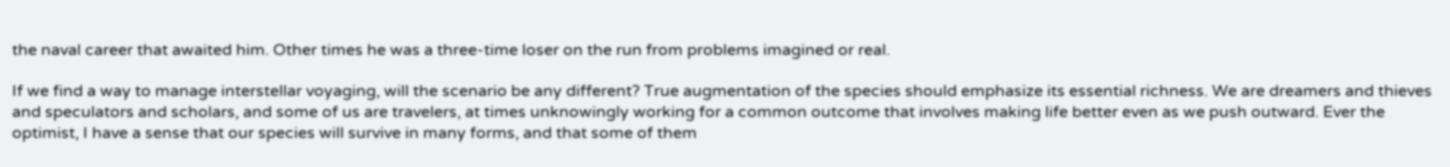the naval career that awaited him. Other times he was a three-time loser on the run from problems imagined or real.

If we find a way to manage interstellar voyaging, will the scenario be any different? True augmentation of the species should emphasize its essential richness. We are dreamers and thieves and speculators and scholars, and some of us are travelers, at times unknowingly working for a common outcome that involves making life better even as we push outward. Ever the optimist, I have a sense that our species will survive in many forms, and that some of them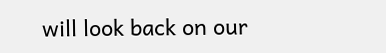will look back on our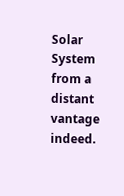Solar System from a distant vantage indeed.